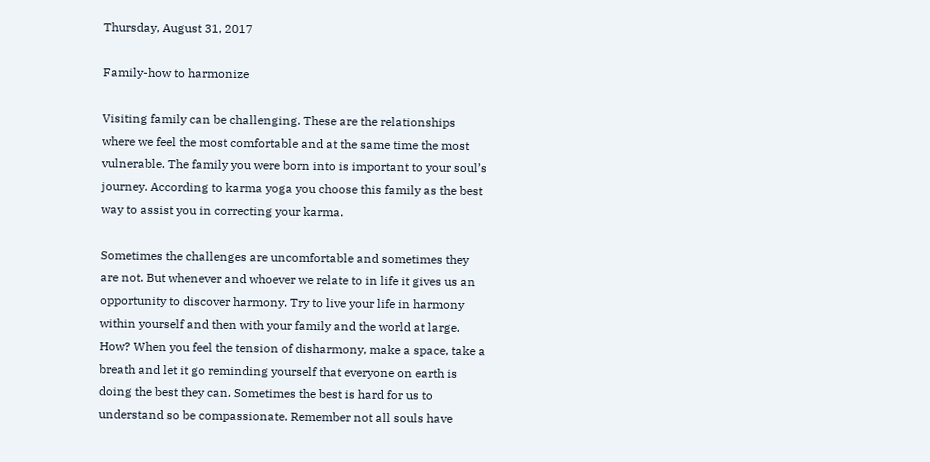Thursday, August 31, 2017

Family-how to harmonize

Visiting family can be challenging. These are the relationships where we feel the most comfortable and at the same time the most vulnerable. The family you were born into is important to your soul’s journey. According to karma yoga you choose this family as the best way to assist you in correcting your karma.

Sometimes the challenges are uncomfortable and sometimes they are not. But whenever and whoever we relate to in life it gives us an opportunity to discover harmony. Try to live your life in harmony within yourself and then with your family and the world at large. How? When you feel the tension of disharmony, make a space, take a breath and let it go reminding yourself that everyone on earth is doing the best they can. Sometimes the best is hard for us to understand so be compassionate. Remember not all souls have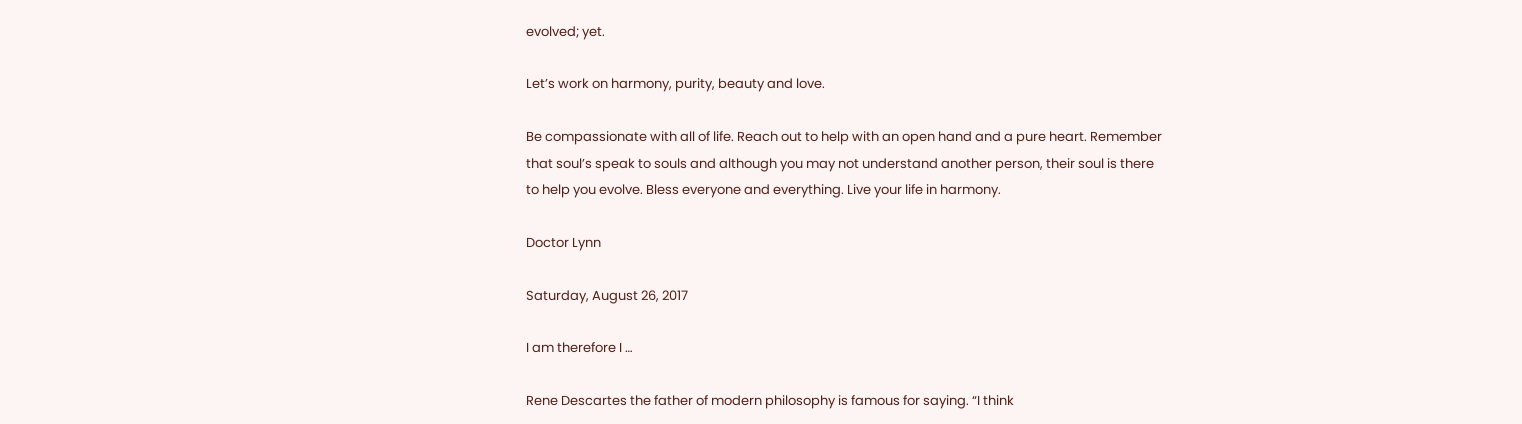evolved; yet.

Let’s work on harmony, purity, beauty and love.

Be compassionate with all of life. Reach out to help with an open hand and a pure heart. Remember that soul’s speak to souls and although you may not understand another person, their soul is there to help you evolve. Bless everyone and everything. Live your life in harmony.

Doctor Lynn

Saturday, August 26, 2017

I am therefore I …

Rene Descartes the father of modern philosophy is famous for saying. “I think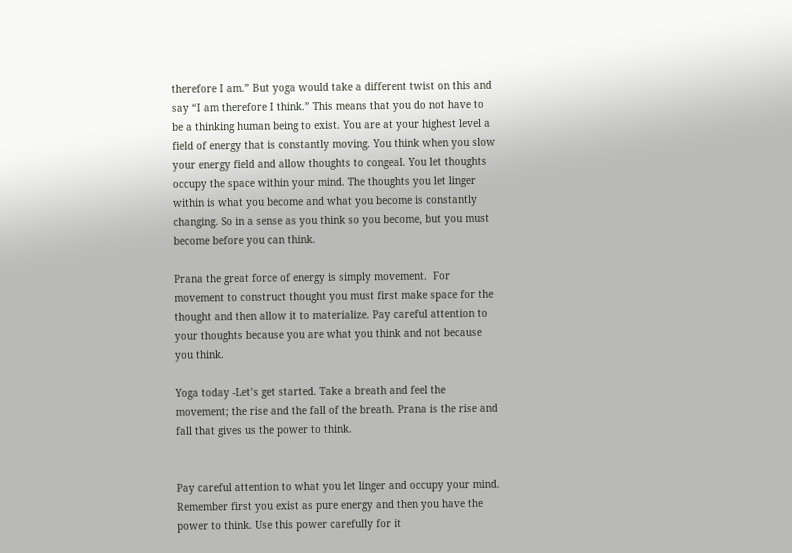therefore I am.” But yoga would take a different twist on this and say “I am therefore I think.” This means that you do not have to be a thinking human being to exist. You are at your highest level a field of energy that is constantly moving. You think when you slow your energy field and allow thoughts to congeal. You let thoughts occupy the space within your mind. The thoughts you let linger within is what you become and what you become is constantly changing. So in a sense as you think so you become, but you must become before you can think.

Prana the great force of energy is simply movement.  For movement to construct thought you must first make space for the thought and then allow it to materialize. Pay careful attention to your thoughts because you are what you think and not because you think.

Yoga today -Let’s get started. Take a breath and feel the movement; the rise and the fall of the breath. Prana is the rise and fall that gives us the power to think.


Pay careful attention to what you let linger and occupy your mind. Remember first you exist as pure energy and then you have the power to think. Use this power carefully for it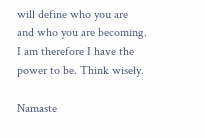will define who you are and who you are becoming. I am therefore I have the power to be. Think wisely.

Namaste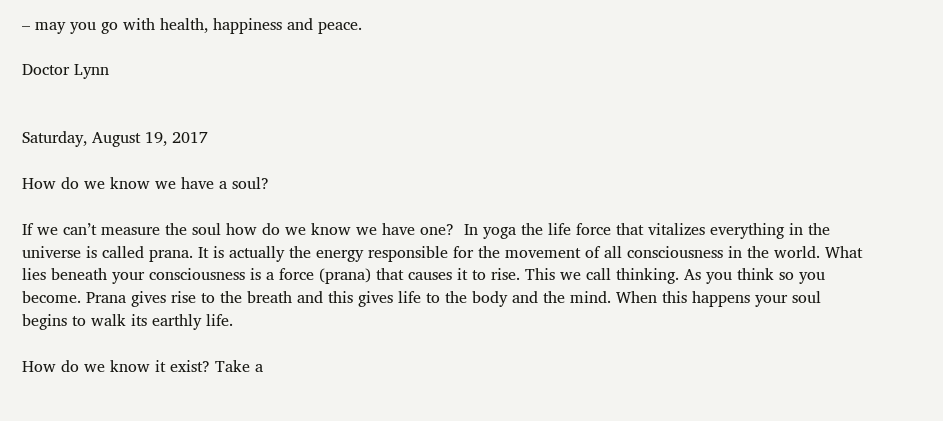– may you go with health, happiness and peace.

Doctor Lynn


Saturday, August 19, 2017

How do we know we have a soul?

If we can’t measure the soul how do we know we have one?  In yoga the life force that vitalizes everything in the universe is called prana. It is actually the energy responsible for the movement of all consciousness in the world. What lies beneath your consciousness is a force (prana) that causes it to rise. This we call thinking. As you think so you become. Prana gives rise to the breath and this gives life to the body and the mind. When this happens your soul begins to walk its earthly life.

How do we know it exist? Take a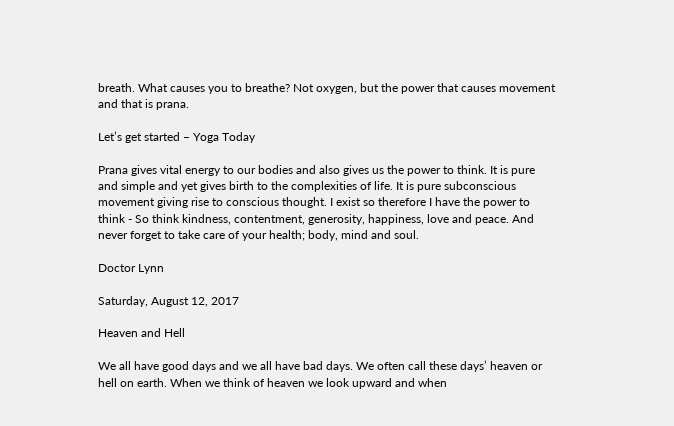breath. What causes you to breathe? Not oxygen, but the power that causes movement and that is prana.

Let’s get started – Yoga Today

Prana gives vital energy to our bodies and also gives us the power to think. It is pure and simple and yet gives birth to the complexities of life. It is pure subconscious movement giving rise to conscious thought. I exist so therefore I have the power to think - So think kindness, contentment, generosity, happiness, love and peace. And never forget to take care of your health; body, mind and soul.

Doctor Lynn

Saturday, August 12, 2017

Heaven and Hell

We all have good days and we all have bad days. We often call these days’ heaven or hell on earth. When we think of heaven we look upward and when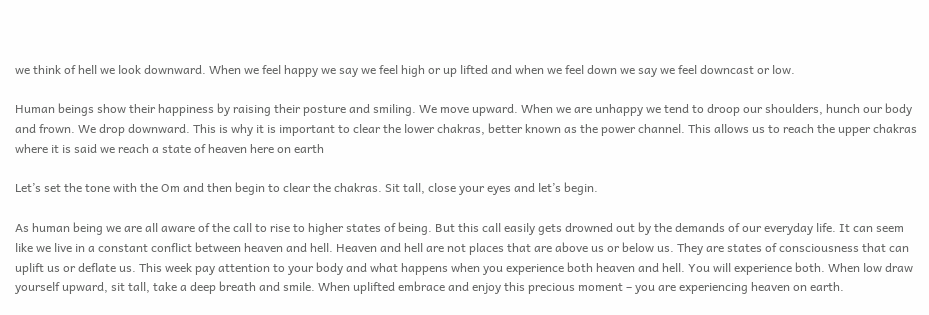we think of hell we look downward. When we feel happy we say we feel high or up lifted and when we feel down we say we feel downcast or low.

Human beings show their happiness by raising their posture and smiling. We move upward. When we are unhappy we tend to droop our shoulders, hunch our body and frown. We drop downward. This is why it is important to clear the lower chakras, better known as the power channel. This allows us to reach the upper chakras where it is said we reach a state of heaven here on earth

Let’s set the tone with the Om and then begin to clear the chakras. Sit tall, close your eyes and let’s begin.

As human being we are all aware of the call to rise to higher states of being. But this call easily gets drowned out by the demands of our everyday life. It can seem like we live in a constant conflict between heaven and hell. Heaven and hell are not places that are above us or below us. They are states of consciousness that can uplift us or deflate us. This week pay attention to your body and what happens when you experience both heaven and hell. You will experience both. When low draw yourself upward, sit tall, take a deep breath and smile. When uplifted embrace and enjoy this precious moment – you are experiencing heaven on earth.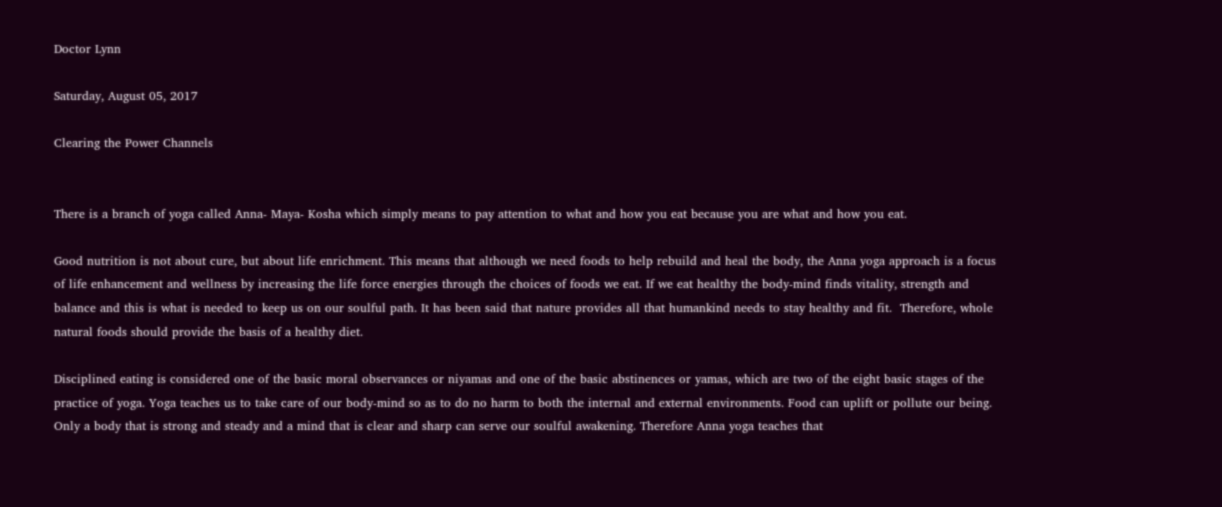Doctor Lynn

Saturday, August 05, 2017

Clearing the Power Channels


There is a branch of yoga called Anna- Maya- Kosha which simply means to pay attention to what and how you eat because you are what and how you eat.

Good nutrition is not about cure, but about life enrichment. This means that although we need foods to help rebuild and heal the body, the Anna yoga approach is a focus of life enhancement and wellness by increasing the life force energies through the choices of foods we eat. If we eat healthy the body-mind finds vitality, strength and balance and this is what is needed to keep us on our soulful path. It has been said that nature provides all that humankind needs to stay healthy and fit.  Therefore, whole natural foods should provide the basis of a healthy diet.

Disciplined eating is considered one of the basic moral observances or niyamas and one of the basic abstinences or yamas, which are two of the eight basic stages of the practice of yoga. Yoga teaches us to take care of our body-mind so as to do no harm to both the internal and external environments. Food can uplift or pollute our being. Only a body that is strong and steady and a mind that is clear and sharp can serve our soulful awakening. Therefore Anna yoga teaches that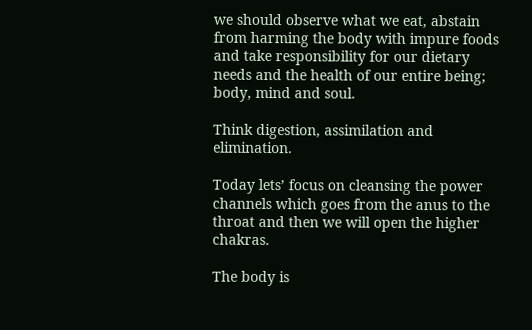we should observe what we eat, abstain from harming the body with impure foods and take responsibility for our dietary needs and the health of our entire being; body, mind and soul.

Think digestion, assimilation and elimination.

Today lets’ focus on cleansing the power channels which goes from the anus to the throat and then we will open the higher chakras.

The body is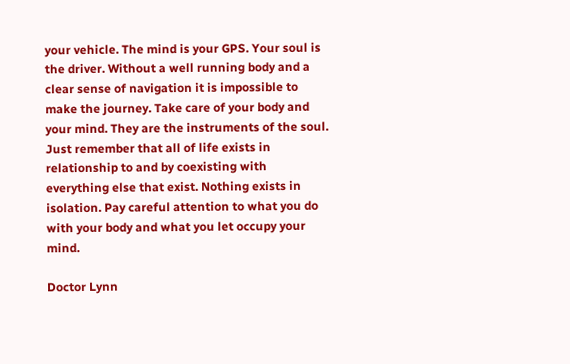your vehicle. The mind is your GPS. Your soul is the driver. Without a well running body and a clear sense of navigation it is impossible to make the journey. Take care of your body and your mind. They are the instruments of the soul. Just remember that all of life exists in relationship to and by coexisting with everything else that exist. Nothing exists in isolation. Pay careful attention to what you do with your body and what you let occupy your mind.

Doctor Lynn